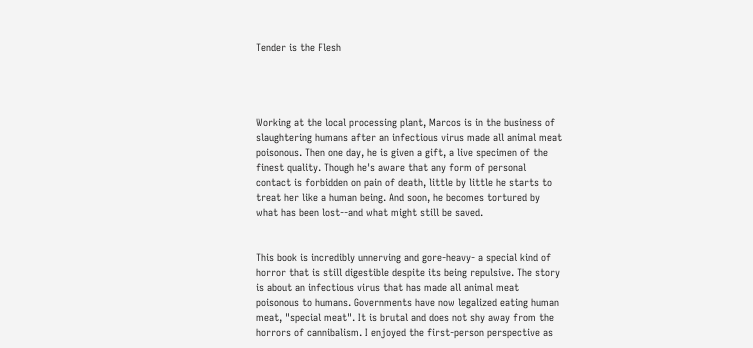Tender is the Flesh




Working at the local processing plant, Marcos is in the business of slaughtering humans after an infectious virus made all animal meat poisonous. Then one day, he is given a gift, a live specimen of the finest quality. Though he's aware that any form of personal contact is forbidden on pain of death, little by little he starts to treat her like a human being. And soon, he becomes tortured by what has been lost--and what might still be saved.


This book is incredibly unnerving and gore-heavy- a special kind of horror that is still digestible despite its being repulsive. The story is about an infectious virus that has made all animal meat poisonous to humans. Governments have now legalized eating human meat, "special meat". It is brutal and does not shy away from the horrors of cannibalism. I enjoyed the first-person perspective as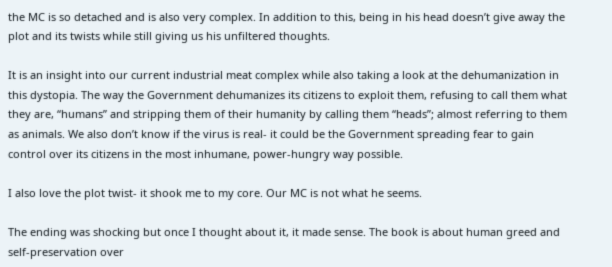the MC is so detached and is also very complex. In addition to this, being in his head doesn’t give away the plot and its twists while still giving us his unfiltered thoughts.

It is an insight into our current industrial meat complex while also taking a look at the dehumanization in this dystopia. The way the Government dehumanizes its citizens to exploit them, refusing to call them what they are, “humans” and stripping them of their humanity by calling them “heads”; almost referring to them as animals. We also don’t know if the virus is real- it could be the Government spreading fear to gain control over its citizens in the most inhumane, power-hungry way possible.

I also love the plot twist- it shook me to my core. Our MC is not what he seems.

The ending was shocking but once I thought about it, it made sense. The book is about human greed and self-preservation over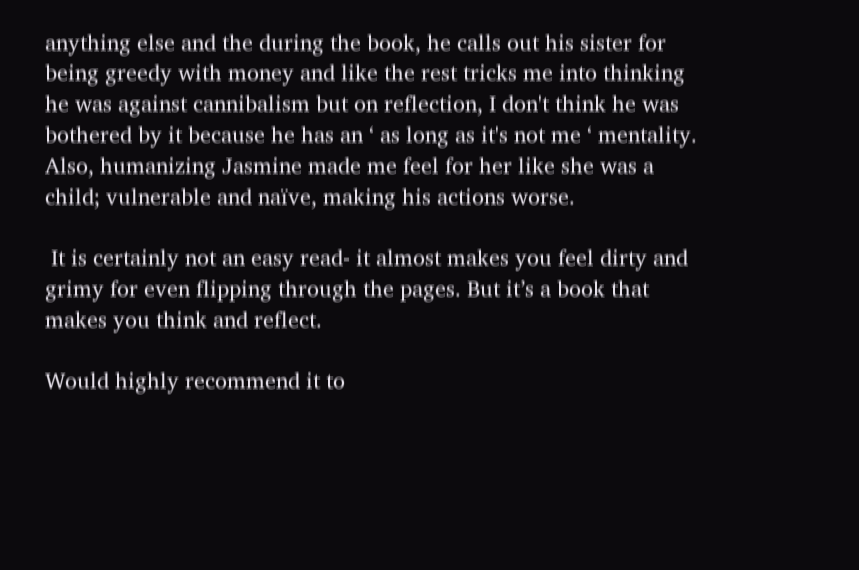anything else and the during the book, he calls out his sister for being greedy with money and like the rest tricks me into thinking he was against cannibalism but on reflection, I don't think he was bothered by it because he has an ‘ as long as it's not me ‘ mentality. Also, humanizing Jasmine made me feel for her like she was a child; vulnerable and naïve, making his actions worse.

 It is certainly not an easy read- it almost makes you feel dirty and grimy for even flipping through the pages. But it’s a book that makes you think and reflect.

Would highly recommend it to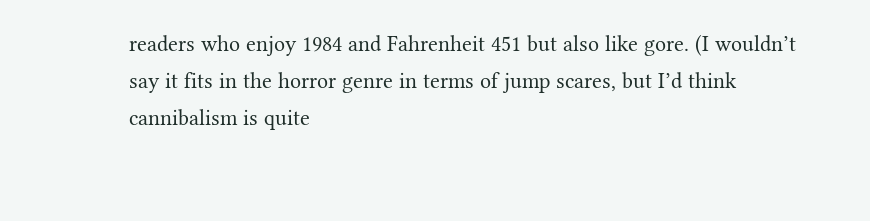readers who enjoy 1984 and Fahrenheit 451 but also like gore. (I wouldn’t say it fits in the horror genre in terms of jump scares, but I’d think cannibalism is quite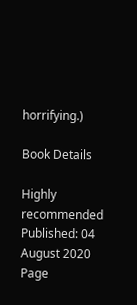horrifying.)

Book Details

Highly recommended
Published: 04 August 2020
Page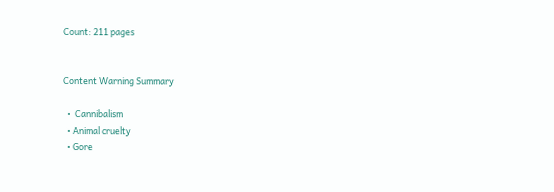Count: 211 pages


Content Warning Summary

  •  Cannibalism
  • Animal cruelty
  • Gore